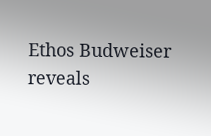Ethos Budweiser reveals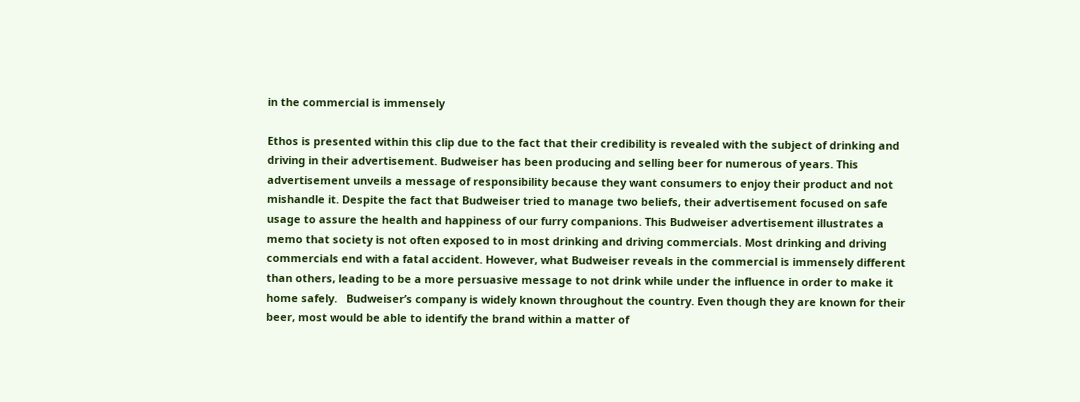in the commercial is immensely

Ethos is presented within this clip due to the fact that their credibility is revealed with the subject of drinking and driving in their advertisement. Budweiser has been producing and selling beer for numerous of years. This advertisement unveils a message of responsibility because they want consumers to enjoy their product and not mishandle it. Despite the fact that Budweiser tried to manage two beliefs, their advertisement focused on safe usage to assure the health and happiness of our furry companions. This Budweiser advertisement illustrates a memo that society is not often exposed to in most drinking and driving commercials. Most drinking and driving commercials end with a fatal accident. However, what Budweiser reveals in the commercial is immensely different than others, leading to be a more persuasive message to not drink while under the influence in order to make it home safely.   Budweiser’s company is widely known throughout the country. Even though they are known for their beer, most would be able to identify the brand within a matter of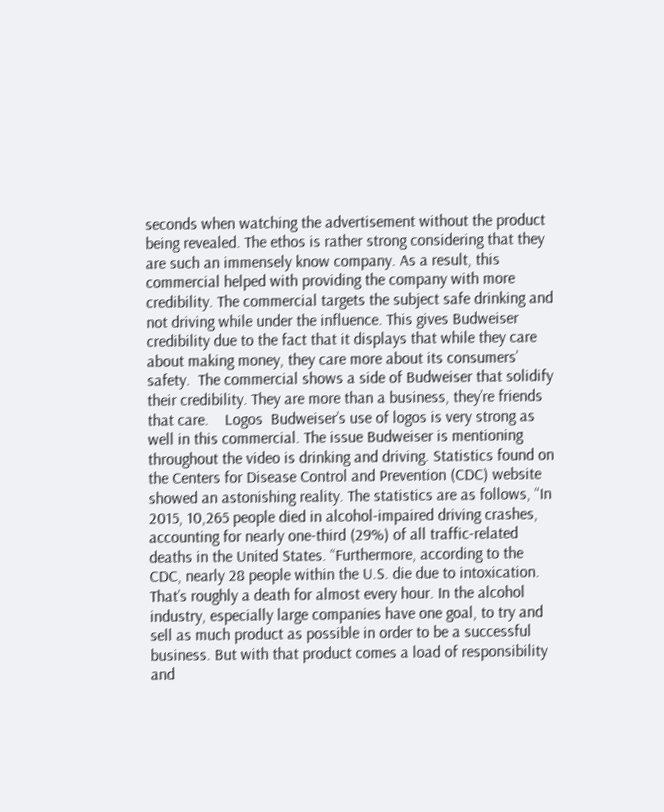seconds when watching the advertisement without the product being revealed. The ethos is rather strong considering that they are such an immensely know company. As a result, this commercial helped with providing the company with more credibility. The commercial targets the subject safe drinking and not driving while under the influence. This gives Budweiser credibility due to the fact that it displays that while they care about making money, they care more about its consumers’ safety.  The commercial shows a side of Budweiser that solidify their credibility. They are more than a business, they’re friends that care.    Logos  Budweiser’s use of logos is very strong as well in this commercial. The issue Budweiser is mentioning throughout the video is drinking and driving. Statistics found on the Centers for Disease Control and Prevention (CDC) website showed an astonishing reality. The statistics are as follows, “In 2015, 10,265 people died in alcohol-impaired driving crashes, accounting for nearly one-third (29%) of all traffic-related deaths in the United States. “Furthermore, according to the CDC, nearly 28 people within the U.S. die due to intoxication. That’s roughly a death for almost every hour. In the alcohol industry, especially large companies have one goal, to try and sell as much product as possible in order to be a successful business. But with that product comes a load of responsibility and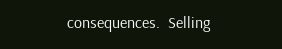consequences.  Selling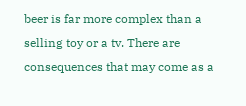beer is far more complex than a selling toy or a tv. There are consequences that may come as a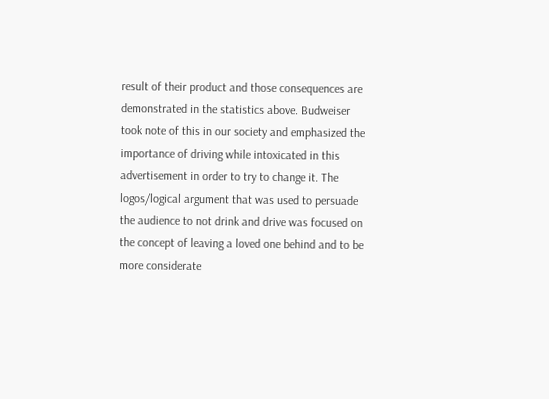result of their product and those consequences are demonstrated in the statistics above. Budweiser took note of this in our society and emphasized the importance of driving while intoxicated in this advertisement in order to try to change it. The logos/logical argument that was used to persuade the audience to not drink and drive was focused on the concept of leaving a loved one behind and to be more considerate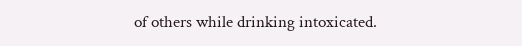of others while drinking intoxicated.